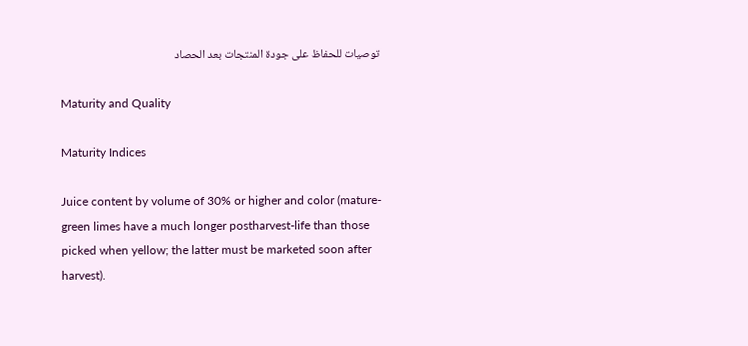توصيات للحفاظ على جودة المنتجات بعد الحصاد

Maturity and Quality

Maturity Indices

Juice content by volume of 30% or higher and color (mature-green limes have a much longer postharvest-life than those picked when yellow; the latter must be marketed soon after harvest).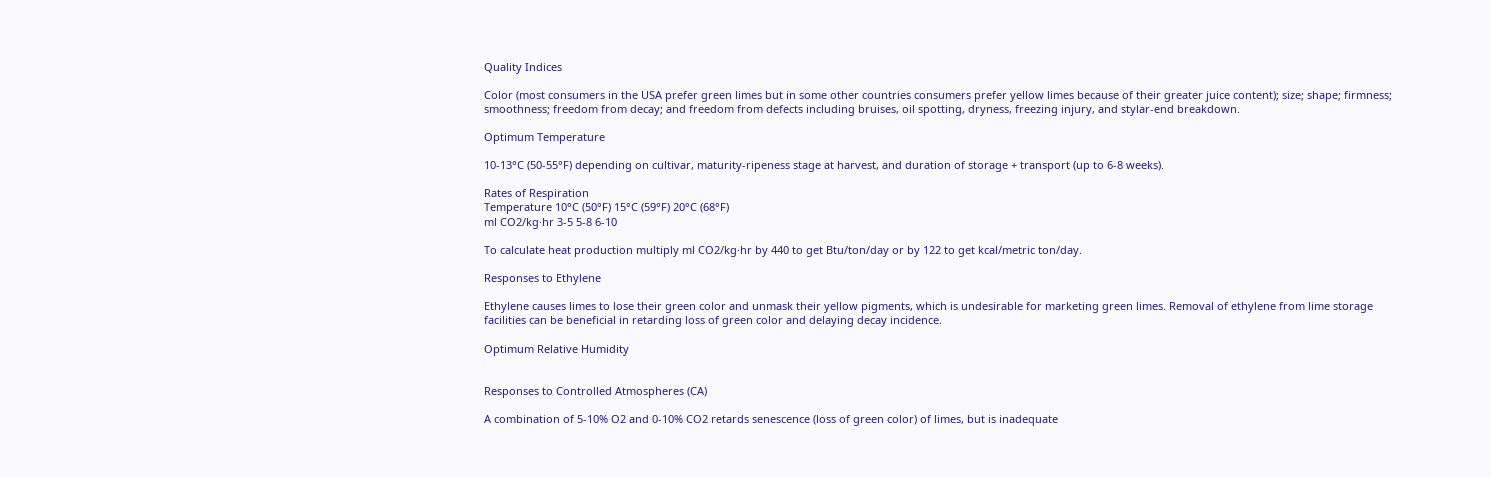Quality Indices

Color (most consumers in the USA prefer green limes but in some other countries consumers prefer yellow limes because of their greater juice content); size; shape; firmness; smoothness; freedom from decay; and freedom from defects including bruises, oil spotting, dryness, freezing injury, and stylar-end breakdown.

Optimum Temperature

10-13°C (50-55°F) depending on cultivar, maturity-ripeness stage at harvest, and duration of storage + transport (up to 6-8 weeks).

Rates of Respiration
Temperature 10°C (50°F) 15°C (59°F) 20°C (68°F)
ml CO2/kg·hr 3-5 5-8 6-10

To calculate heat production multiply ml CO2/kg·hr by 440 to get Btu/ton/day or by 122 to get kcal/metric ton/day.

Responses to Ethylene

Ethylene causes limes to lose their green color and unmask their yellow pigments, which is undesirable for marketing green limes. Removal of ethylene from lime storage facilities can be beneficial in retarding loss of green color and delaying decay incidence.

Optimum Relative Humidity


Responses to Controlled Atmospheres (CA)

A combination of 5-10% O2 and 0-10% CO2 retards senescence (loss of green color) of limes, but is inadequate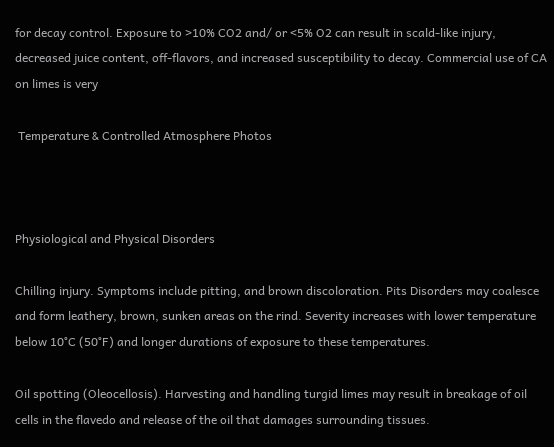for decay control. Exposure to >10% CO2 and/ or <5% O2 can result in scald-like injury, decreased juice content, off-flavors, and increased susceptibility to decay. Commercial use of CA on limes is very

 Temperature & Controlled Atmosphere Photos



Physiological and Physical Disorders

Chilling injury. Symptoms include pitting, and brown discoloration. Pits Disorders may coalesce and form leathery, brown, sunken areas on the rind. Severity increases with lower temperature below 10°C (50°F) and longer durations of exposure to these temperatures.

Oil spotting (Oleocellosis). Harvesting and handling turgid limes may result in breakage of oil cells in the flavedo and release of the oil that damages surrounding tissues.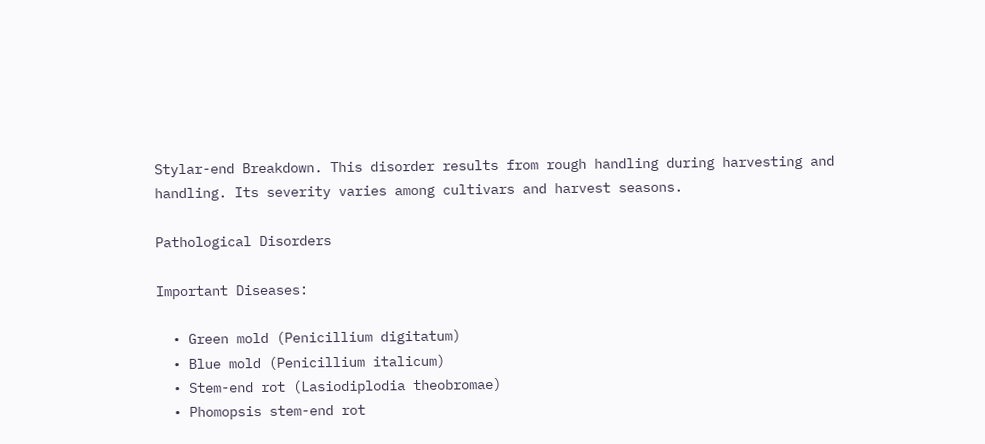Stylar-end Breakdown. This disorder results from rough handling during harvesting and handling. Its severity varies among cultivars and harvest seasons.

Pathological Disorders

Important Diseases:

  • Green mold (Penicillium digitatum)
  • Blue mold (Penicillium italicum)
  • Stem-end rot (Lasiodiplodia theobromae)
  • Phomopsis stem-end rot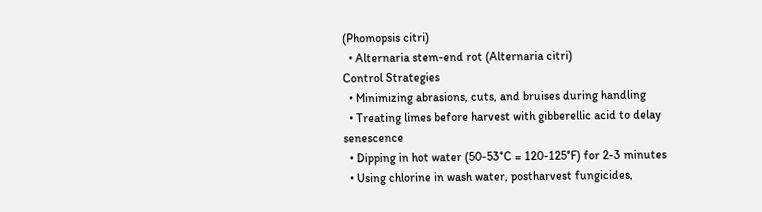(Phomopsis citri)
  • Alternaria stem-end rot (Alternaria citri)
Control Strategies
  • Minimizing abrasions, cuts, and bruises during handling
  • Treating limes before harvest with gibberellic acid to delay senescence
  • Dipping in hot water (50-53°C = 120-125°F) for 2-3 minutes
  • Using chlorine in wash water, postharvest fungicides,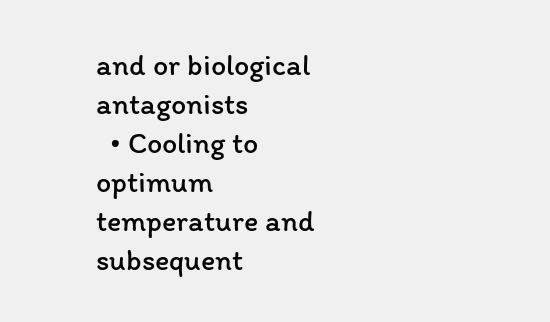and or biological antagonists
  • Cooling to optimum temperature and subsequent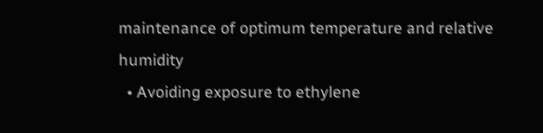maintenance of optimum temperature and relative humidity
  • Avoiding exposure to ethylene